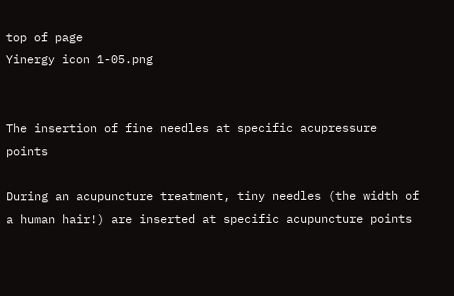top of page
Yinergy icon 1-05.png


The insertion of fine needles at specific acupressure points

During an acupuncture treatment, tiny needles (the width of a human hair!) are inserted at specific acupuncture points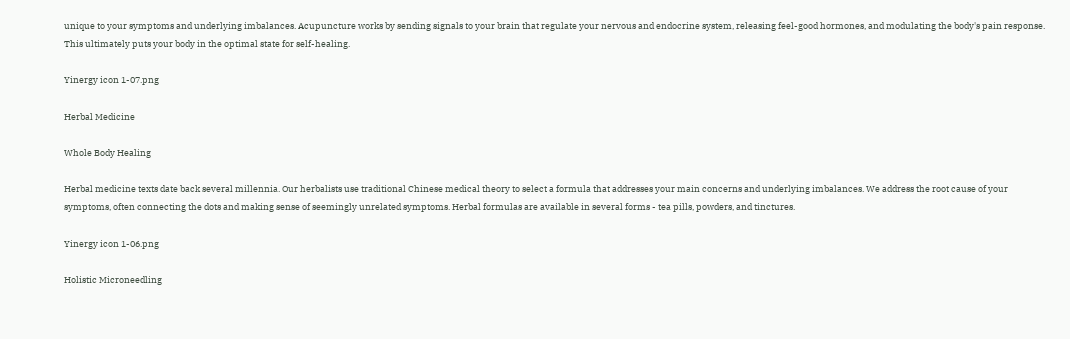unique to your symptoms and underlying imbalances. Acupuncture works by sending signals to your brain that regulate your nervous and endocrine system, releasing feel-good hormones, and modulating the body's pain response. This ultimately puts your body in the optimal state for self-healing.

Yinergy icon 1-07.png

Herbal Medicine

Whole Body Healing

Herbal medicine texts date back several millennia. Our herbalists use traditional Chinese medical theory to select a formula that addresses your main concerns and underlying imbalances. We address the root cause of your symptoms, often connecting the dots and making sense of seemingly unrelated symptoms. Herbal formulas are available in several forms - tea pills, powders, and tinctures.

Yinergy icon 1-06.png

Holistic Microneedling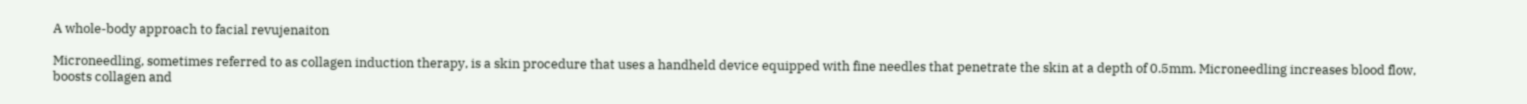A whole-body approach to facial revujenaiton

Microneedling, sometimes referred to as collagen induction therapy, is a skin procedure that uses a handheld device equipped with fine needles that penetrate the skin at a depth of 0.5mm. Microneedling increases blood flow, boosts collagen and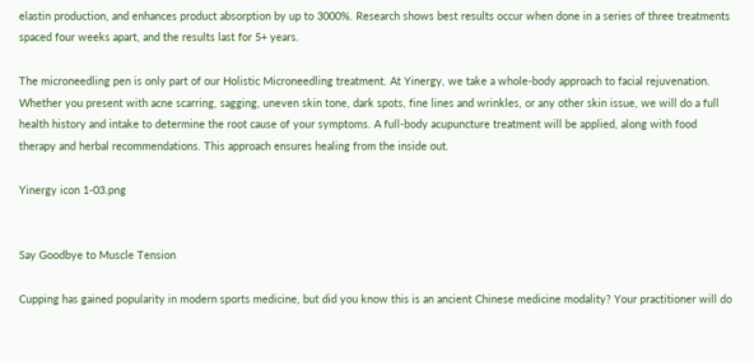elastin production, and enhances product absorption by up to 3000%. Research shows best results occur when done in a series of three treatments spaced four weeks apart, and the results last for 5+ years.

The microneedling pen is only part of our Holistic Microneedling treatment. At Yinergy, we take a whole-body approach to facial rejuvenation. Whether you present with acne scarring, sagging, uneven skin tone, dark spots, fine lines and wrinkles, or any other skin issue, we will do a full health history and intake to determine the root cause of your symptoms. A full-body acupuncture treatment will be applied, along with food therapy and herbal recommendations. This approach ensures healing from the inside out.

Yinergy icon 1-03.png


Say Goodbye to Muscle Tension

Cupping has gained popularity in modern sports medicine, but did you know this is an ancient Chinese medicine modality? Your practitioner will do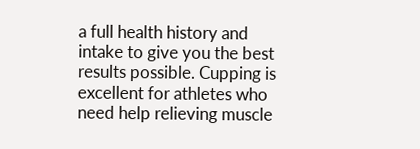a full health history and intake to give you the best results possible. Cupping is excellent for athletes who need help relieving muscle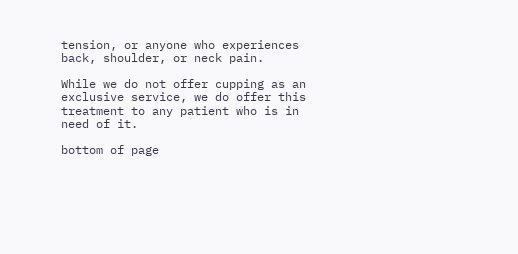tension, or anyone who experiences back, shoulder, or neck pain.

While we do not offer cupping as an exclusive service, we do offer this treatment to any patient who is in need of it.

bottom of page